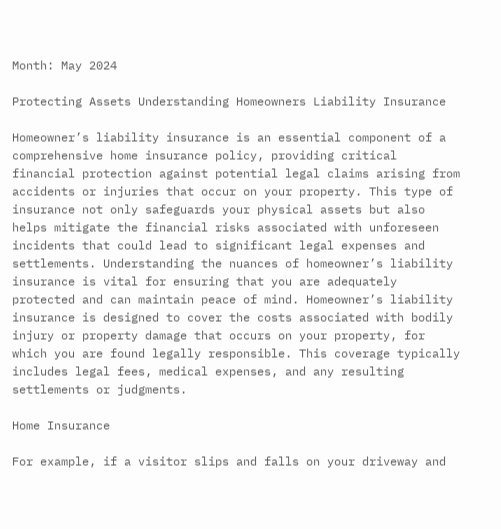Month: May 2024

Protecting Assets Understanding Homeowners Liability Insurance

Homeowner’s liability insurance is an essential component of a comprehensive home insurance policy, providing critical financial protection against potential legal claims arising from accidents or injuries that occur on your property. This type of insurance not only safeguards your physical assets but also helps mitigate the financial risks associated with unforeseen incidents that could lead to significant legal expenses and settlements. Understanding the nuances of homeowner’s liability insurance is vital for ensuring that you are adequately protected and can maintain peace of mind. Homeowner’s liability insurance is designed to cover the costs associated with bodily injury or property damage that occurs on your property, for which you are found legally responsible. This coverage typically includes legal fees, medical expenses, and any resulting settlements or judgments.

Home Insurance

For example, if a visitor slips and falls on your driveway and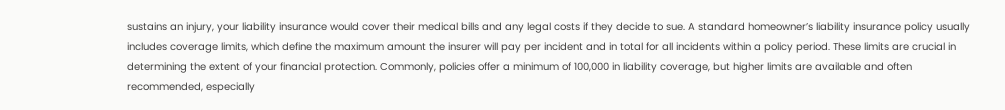sustains an injury, your liability insurance would cover their medical bills and any legal costs if they decide to sue. A standard homeowner’s liability insurance policy usually includes coverage limits, which define the maximum amount the insurer will pay per incident and in total for all incidents within a policy period. These limits are crucial in determining the extent of your financial protection. Commonly, policies offer a minimum of 100,000 in liability coverage, but higher limits are available and often recommended, especially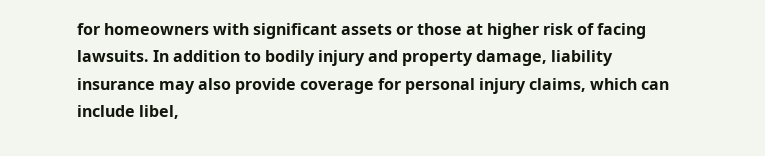for homeowners with significant assets or those at higher risk of facing lawsuits. In addition to bodily injury and property damage, liability insurance may also provide coverage for personal injury claims, which can include libel,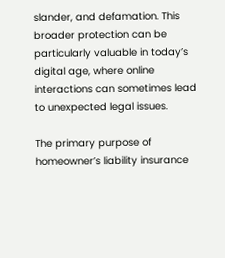slander, and defamation. This broader protection can be particularly valuable in today’s digital age, where online interactions can sometimes lead to unexpected legal issues.

The primary purpose of homeowner’s liability insurance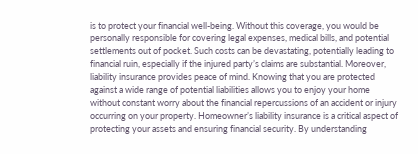is to protect your financial well-being. Without this coverage, you would be personally responsible for covering legal expenses, medical bills, and potential settlements out of pocket. Such costs can be devastating, potentially leading to financial ruin, especially if the injured party’s claims are substantial. Moreover, liability insurance provides peace of mind. Knowing that you are protected against a wide range of potential liabilities allows you to enjoy your home without constant worry about the financial repercussions of an accident or injury occurring on your property. Homeowner’s liability insurance is a critical aspect of protecting your assets and ensuring financial security. By understanding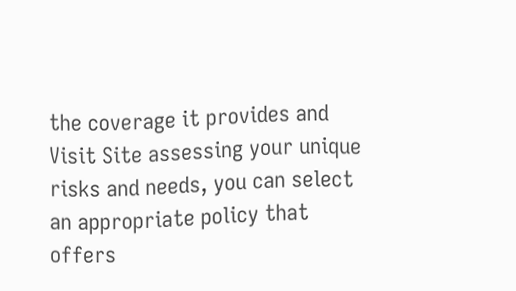the coverage it provides and Visit Site assessing your unique risks and needs, you can select an appropriate policy that offers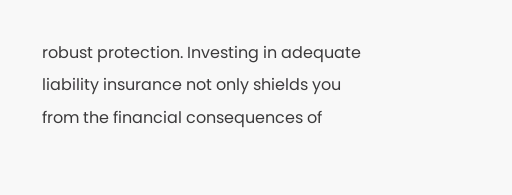robust protection. Investing in adequate liability insurance not only shields you from the financial consequences of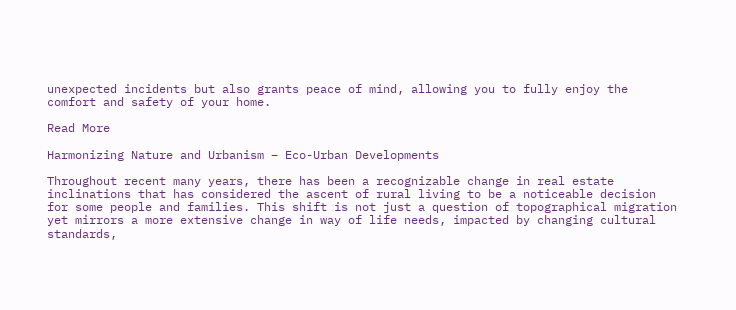unexpected incidents but also grants peace of mind, allowing you to fully enjoy the comfort and safety of your home.

Read More

Harmonizing Nature and Urbanism – Eco-Urban Developments

Throughout recent many years, there has been a recognizable change in real estate inclinations that has considered the ascent of rural living to be a noticeable decision for some people and families. This shift is not just a question of topographical migration yet mirrors a more extensive change in way of life needs, impacted by changing cultural standards,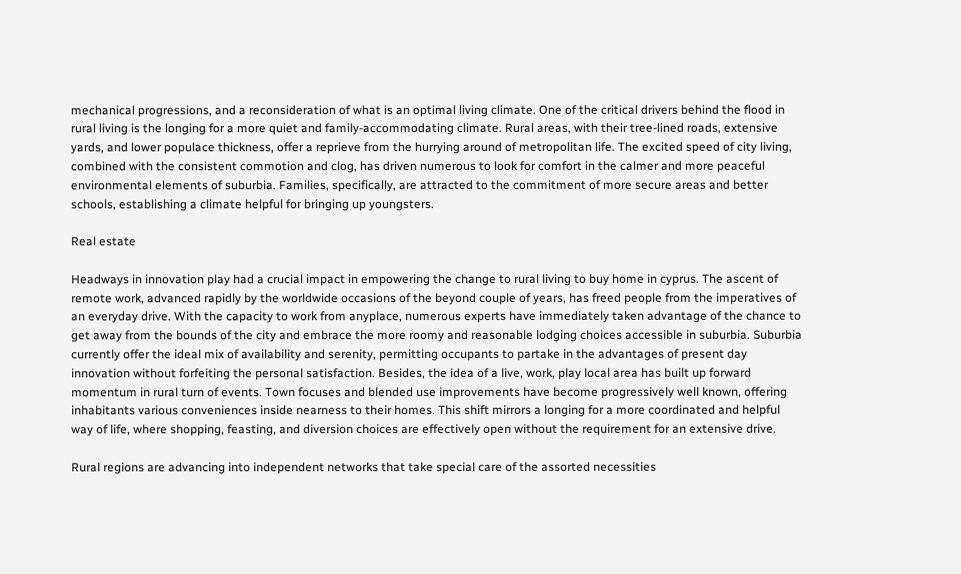mechanical progressions, and a reconsideration of what is an optimal living climate. One of the critical drivers behind the flood in rural living is the longing for a more quiet and family-accommodating climate. Rural areas, with their tree-lined roads, extensive yards, and lower populace thickness, offer a reprieve from the hurrying around of metropolitan life. The excited speed of city living, combined with the consistent commotion and clog, has driven numerous to look for comfort in the calmer and more peaceful environmental elements of suburbia. Families, specifically, are attracted to the commitment of more secure areas and better schools, establishing a climate helpful for bringing up youngsters.

Real estate

Headways in innovation play had a crucial impact in empowering the change to rural living to buy home in cyprus. The ascent of remote work, advanced rapidly by the worldwide occasions of the beyond couple of years, has freed people from the imperatives of an everyday drive. With the capacity to work from anyplace, numerous experts have immediately taken advantage of the chance to get away from the bounds of the city and embrace the more roomy and reasonable lodging choices accessible in suburbia. Suburbia currently offer the ideal mix of availability and serenity, permitting occupants to partake in the advantages of present day innovation without forfeiting the personal satisfaction. Besides, the idea of a live, work, play local area has built up forward momentum in rural turn of events. Town focuses and blended use improvements have become progressively well known, offering inhabitants various conveniences inside nearness to their homes. This shift mirrors a longing for a more coordinated and helpful way of life, where shopping, feasting, and diversion choices are effectively open without the requirement for an extensive drive.

Rural regions are advancing into independent networks that take special care of the assorted necessities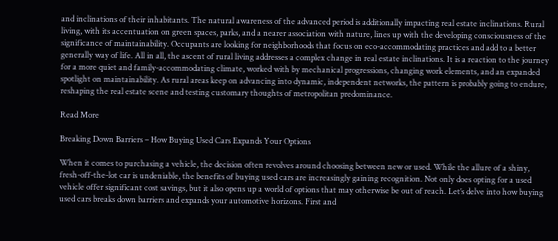and inclinations of their inhabitants. The natural awareness of the advanced period is additionally impacting real estate inclinations. Rural living, with its accentuation on green spaces, parks, and a nearer association with nature, lines up with the developing consciousness of the significance of maintainability. Occupants are looking for neighborhoods that focus on eco-accommodating practices and add to a better generally way of life. All in all, the ascent of rural living addresses a complex change in real estate inclinations. It is a reaction to the journey for a more quiet and family-accommodating climate, worked with by mechanical progressions, changing work elements, and an expanded spotlight on maintainability. As rural areas keep on advancing into dynamic, independent networks, the pattern is probably going to endure, reshaping the real estate scene and testing customary thoughts of metropolitan predominance.

Read More

Breaking Down Barriers – How Buying Used Cars Expands Your Options

When it comes to purchasing a vehicle, the decision often revolves around choosing between new or used. While the allure of a shiny, fresh-off-the-lot car is undeniable, the benefits of buying used cars are increasingly gaining recognition. Not only does opting for a used vehicle offer significant cost savings, but it also opens up a world of options that may otherwise be out of reach. Let’s delve into how buying used cars breaks down barriers and expands your automotive horizons. First and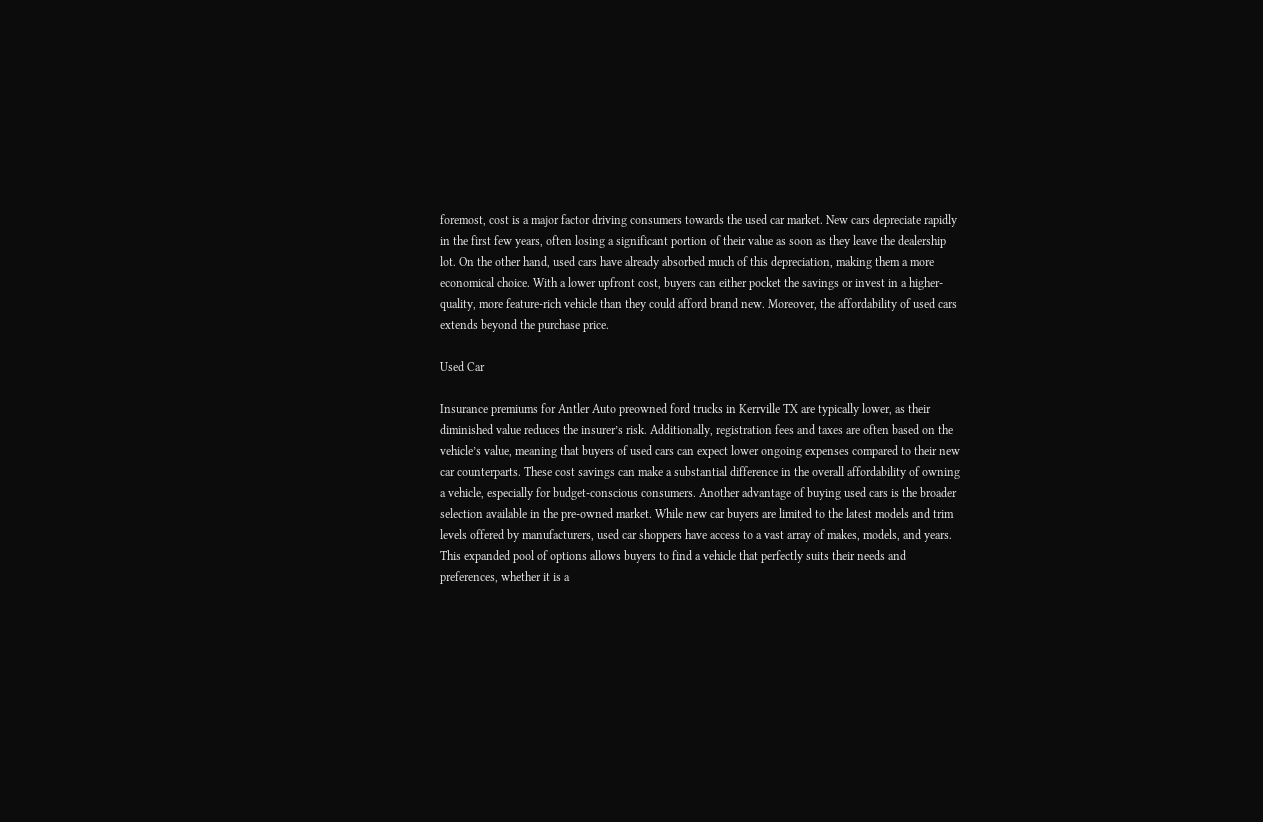foremost, cost is a major factor driving consumers towards the used car market. New cars depreciate rapidly in the first few years, often losing a significant portion of their value as soon as they leave the dealership lot. On the other hand, used cars have already absorbed much of this depreciation, making them a more economical choice. With a lower upfront cost, buyers can either pocket the savings or invest in a higher-quality, more feature-rich vehicle than they could afford brand new. Moreover, the affordability of used cars extends beyond the purchase price.

Used Car

Insurance premiums for Antler Auto preowned ford trucks in Kerrville TX are typically lower, as their diminished value reduces the insurer’s risk. Additionally, registration fees and taxes are often based on the vehicle’s value, meaning that buyers of used cars can expect lower ongoing expenses compared to their new car counterparts. These cost savings can make a substantial difference in the overall affordability of owning a vehicle, especially for budget-conscious consumers. Another advantage of buying used cars is the broader selection available in the pre-owned market. While new car buyers are limited to the latest models and trim levels offered by manufacturers, used car shoppers have access to a vast array of makes, models, and years. This expanded pool of options allows buyers to find a vehicle that perfectly suits their needs and preferences, whether it is a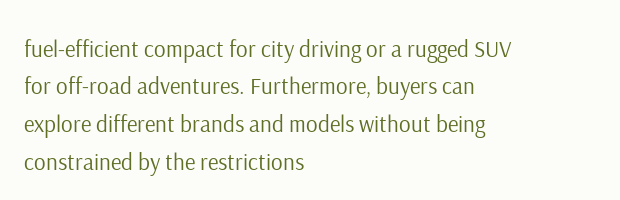fuel-efficient compact for city driving or a rugged SUV for off-road adventures. Furthermore, buyers can explore different brands and models without being constrained by the restrictions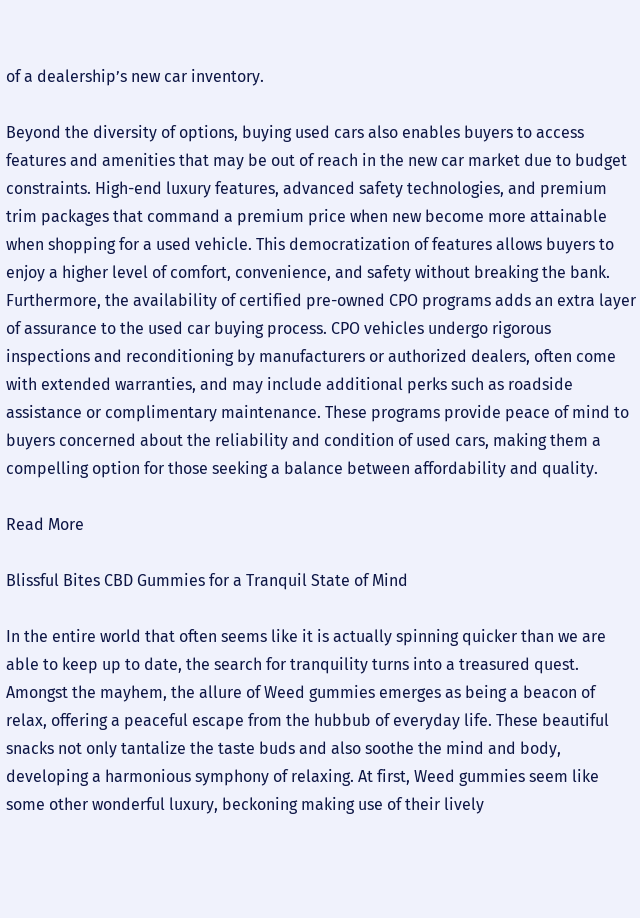of a dealership’s new car inventory.

Beyond the diversity of options, buying used cars also enables buyers to access features and amenities that may be out of reach in the new car market due to budget constraints. High-end luxury features, advanced safety technologies, and premium trim packages that command a premium price when new become more attainable when shopping for a used vehicle. This democratization of features allows buyers to enjoy a higher level of comfort, convenience, and safety without breaking the bank. Furthermore, the availability of certified pre-owned CPO programs adds an extra layer of assurance to the used car buying process. CPO vehicles undergo rigorous inspections and reconditioning by manufacturers or authorized dealers, often come with extended warranties, and may include additional perks such as roadside assistance or complimentary maintenance. These programs provide peace of mind to buyers concerned about the reliability and condition of used cars, making them a compelling option for those seeking a balance between affordability and quality.

Read More

Blissful Bites CBD Gummies for a Tranquil State of Mind

In the entire world that often seems like it is actually spinning quicker than we are able to keep up to date, the search for tranquility turns into a treasured quest. Amongst the mayhem, the allure of Weed gummies emerges as being a beacon of relax, offering a peaceful escape from the hubbub of everyday life. These beautiful snacks not only tantalize the taste buds and also soothe the mind and body, developing a harmonious symphony of relaxing. At first, Weed gummies seem like some other wonderful luxury, beckoning making use of their lively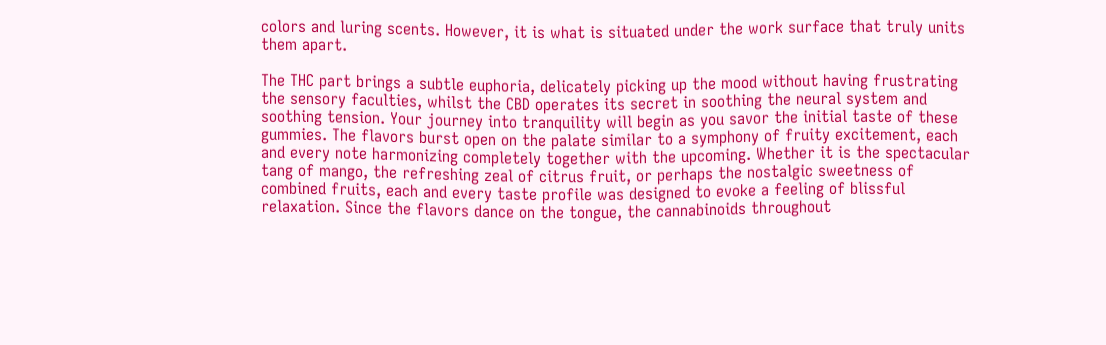colors and luring scents. However, it is what is situated under the work surface that truly units them apart.

The THC part brings a subtle euphoria, delicately picking up the mood without having frustrating the sensory faculties, whilst the CBD operates its secret in soothing the neural system and soothing tension. Your journey into tranquility will begin as you savor the initial taste of these gummies. The flavors burst open on the palate similar to a symphony of fruity excitement, each and every note harmonizing completely together with the upcoming. Whether it is the spectacular tang of mango, the refreshing zeal of citrus fruit, or perhaps the nostalgic sweetness of combined fruits, each and every taste profile was designed to evoke a feeling of blissful relaxation. Since the flavors dance on the tongue, the cannabinoids throughout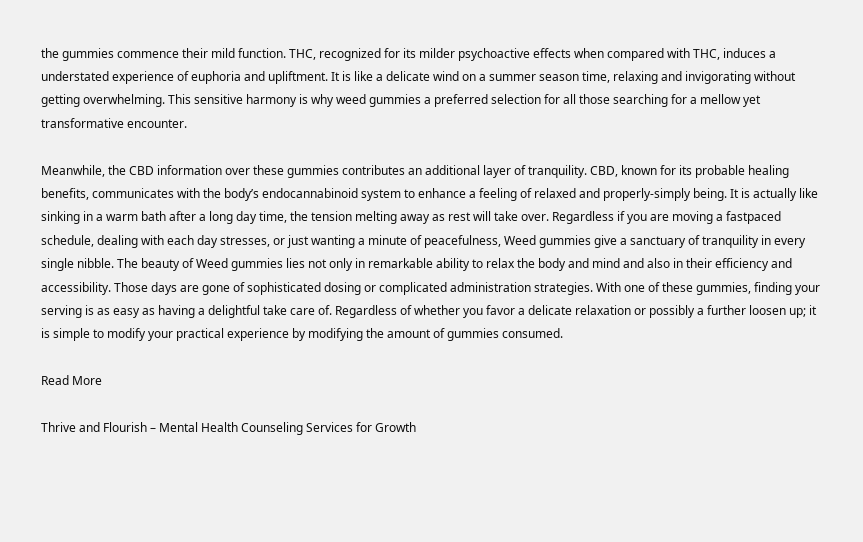the gummies commence their mild function. THC, recognized for its milder psychoactive effects when compared with THC, induces a understated experience of euphoria and upliftment. It is like a delicate wind on a summer season time, relaxing and invigorating without getting overwhelming. This sensitive harmony is why weed gummies a preferred selection for all those searching for a mellow yet transformative encounter.

Meanwhile, the CBD information over these gummies contributes an additional layer of tranquility. CBD, known for its probable healing benefits, communicates with the body’s endocannabinoid system to enhance a feeling of relaxed and properly-simply being. It is actually like sinking in a warm bath after a long day time, the tension melting away as rest will take over. Regardless if you are moving a fastpaced schedule, dealing with each day stresses, or just wanting a minute of peacefulness, Weed gummies give a sanctuary of tranquility in every single nibble. The beauty of Weed gummies lies not only in remarkable ability to relax the body and mind and also in their efficiency and accessibility. Those days are gone of sophisticated dosing or complicated administration strategies. With one of these gummies, finding your serving is as easy as having a delightful take care of. Regardless of whether you favor a delicate relaxation or possibly a further loosen up; it is simple to modify your practical experience by modifying the amount of gummies consumed.

Read More

Thrive and Flourish – Mental Health Counseling Services for Growth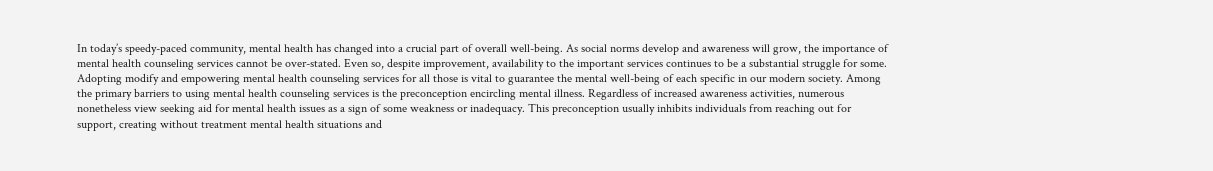In today’s speedy-paced community, mental health has changed into a crucial part of overall well-being. As social norms develop and awareness will grow, the importance of mental health counseling services cannot be over-stated. Even so, despite improvement, availability to the important services continues to be a substantial struggle for some. Adopting modify and empowering mental health counseling services for all those is vital to guarantee the mental well-being of each specific in our modern society. Among the primary barriers to using mental health counseling services is the preconception encircling mental illness. Regardless of increased awareness activities, numerous nonetheless view seeking aid for mental health issues as a sign of some weakness or inadequacy. This preconception usually inhibits individuals from reaching out for support, creating without treatment mental health situations and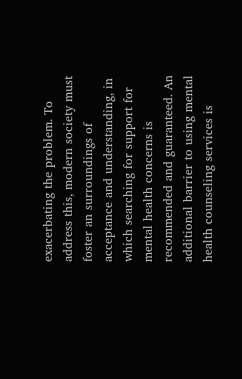exacerbating the problem. To address this, modern society must foster an surroundings of acceptance and understanding, in which searching for support for mental health concerns is recommended and guaranteed. An additional barrier to using mental health counseling services is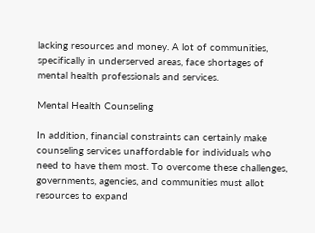lacking resources and money. A lot of communities, specifically in underserved areas, face shortages of mental health professionals and services.

Mental Health Counseling

In addition, financial constraints can certainly make counseling services unaffordable for individuals who need to have them most. To overcome these challenges, governments, agencies, and communities must allot resources to expand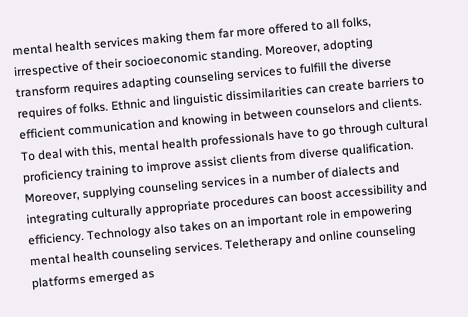mental health services making them far more offered to all folks, irrespective of their socioeconomic standing. Moreover, adopting transform requires adapting counseling services to fulfill the diverse requires of folks. Ethnic and linguistic dissimilarities can create barriers to efficient communication and knowing in between counselors and clients. To deal with this, mental health professionals have to go through cultural proficiency training to improve assist clients from diverse qualification. Moreover, supplying counseling services in a number of dialects and integrating culturally appropriate procedures can boost accessibility and efficiency. Technology also takes on an important role in empowering mental health counseling services. Teletherapy and online counseling platforms emerged as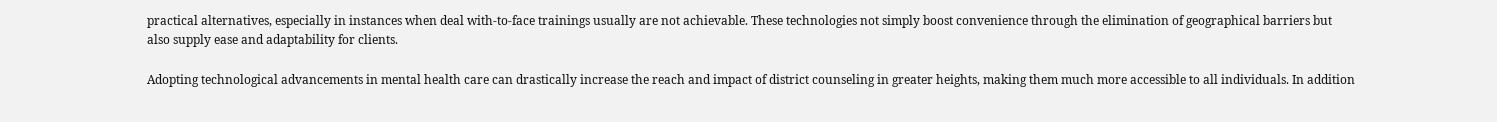practical alternatives, especially in instances when deal with-to-face trainings usually are not achievable. These technologies not simply boost convenience through the elimination of geographical barriers but also supply ease and adaptability for clients.

Adopting technological advancements in mental health care can drastically increase the reach and impact of district counseling in greater heights, making them much more accessible to all individuals. In addition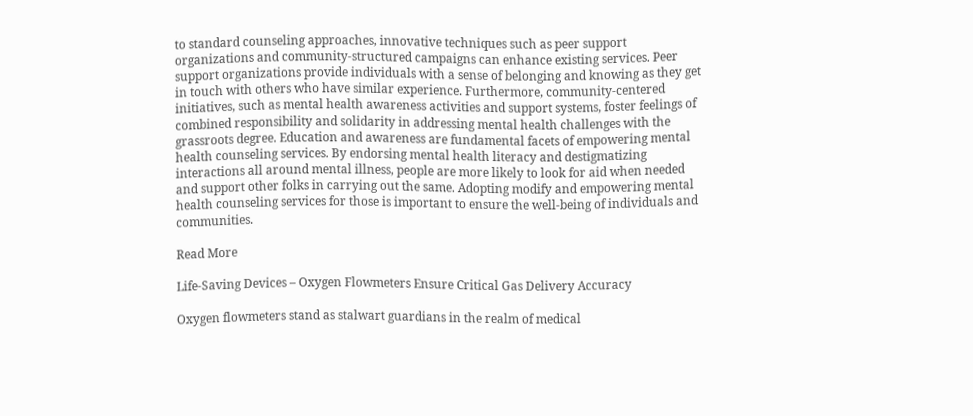to standard counseling approaches, innovative techniques such as peer support organizations and community-structured campaigns can enhance existing services. Peer support organizations provide individuals with a sense of belonging and knowing as they get in touch with others who have similar experience. Furthermore, community-centered initiatives, such as mental health awareness activities and support systems, foster feelings of combined responsibility and solidarity in addressing mental health challenges with the grassroots degree. Education and awareness are fundamental facets of empowering mental health counseling services. By endorsing mental health literacy and destigmatizing interactions all around mental illness, people are more likely to look for aid when needed and support other folks in carrying out the same. Adopting modify and empowering mental health counseling services for those is important to ensure the well-being of individuals and communities.

Read More

Life-Saving Devices – Oxygen Flowmeters Ensure Critical Gas Delivery Accuracy

Oxygen flowmeters stand as stalwart guardians in the realm of medical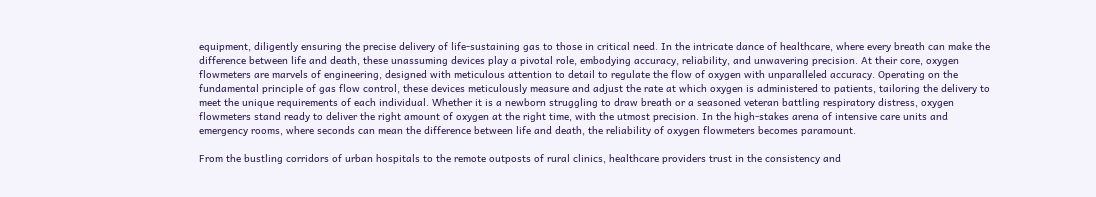equipment, diligently ensuring the precise delivery of life-sustaining gas to those in critical need. In the intricate dance of healthcare, where every breath can make the difference between life and death, these unassuming devices play a pivotal role, embodying accuracy, reliability, and unwavering precision. At their core, oxygen flowmeters are marvels of engineering, designed with meticulous attention to detail to regulate the flow of oxygen with unparalleled accuracy. Operating on the fundamental principle of gas flow control, these devices meticulously measure and adjust the rate at which oxygen is administered to patients, tailoring the delivery to meet the unique requirements of each individual. Whether it is a newborn struggling to draw breath or a seasoned veteran battling respiratory distress, oxygen flowmeters stand ready to deliver the right amount of oxygen at the right time, with the utmost precision. In the high-stakes arena of intensive care units and emergency rooms, where seconds can mean the difference between life and death, the reliability of oxygen flowmeters becomes paramount.

From the bustling corridors of urban hospitals to the remote outposts of rural clinics, healthcare providers trust in the consistency and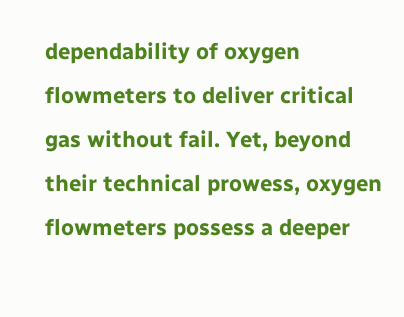dependability of oxygen flowmeters to deliver critical gas without fail. Yet, beyond their technical prowess, oxygen flowmeters possess a deeper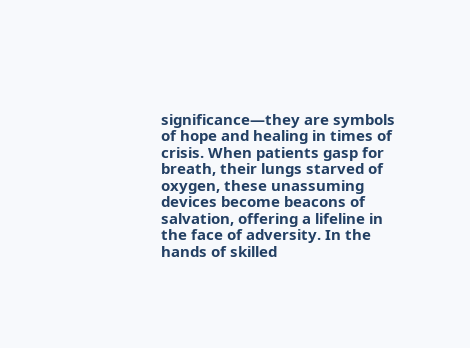significance—they are symbols of hope and healing in times of crisis. When patients gasp for breath, their lungs starved of oxygen, these unassuming devices become beacons of salvation, offering a lifeline in the face of adversity. In the hands of skilled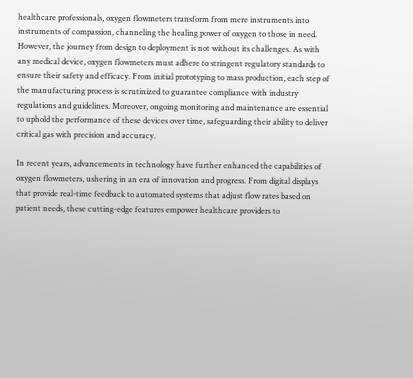healthcare professionals, oxygen flowmeters transform from mere instruments into instruments of compassion, channeling the healing power of oxygen to those in need. However, the journey from design to deployment is not without its challenges. As with any medical device, oxygen flowmeters must adhere to stringent regulatory standards to ensure their safety and efficacy. From initial prototyping to mass production, each step of the manufacturing process is scrutinized to guarantee compliance with industry regulations and guidelines. Moreover, ongoing monitoring and maintenance are essential to uphold the performance of these devices over time, safeguarding their ability to deliver critical gas with precision and accuracy.

In recent years, advancements in technology have further enhanced the capabilities of oxygen flowmeters, ushering in an era of innovation and progress. From digital displays that provide real-time feedback to automated systems that adjust flow rates based on patient needs, these cutting-edge features empower healthcare providers to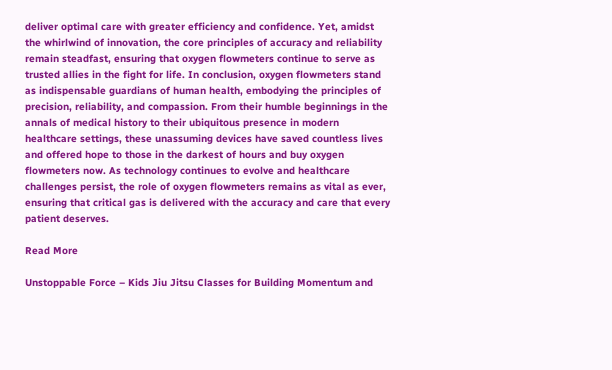deliver optimal care with greater efficiency and confidence. Yet, amidst the whirlwind of innovation, the core principles of accuracy and reliability remain steadfast, ensuring that oxygen flowmeters continue to serve as trusted allies in the fight for life. In conclusion, oxygen flowmeters stand as indispensable guardians of human health, embodying the principles of precision, reliability, and compassion. From their humble beginnings in the annals of medical history to their ubiquitous presence in modern healthcare settings, these unassuming devices have saved countless lives and offered hope to those in the darkest of hours and buy oxygen flowmeters now. As technology continues to evolve and healthcare challenges persist, the role of oxygen flowmeters remains as vital as ever, ensuring that critical gas is delivered with the accuracy and care that every patient deserves.

Read More

Unstoppable Force – Kids Jiu Jitsu Classes for Building Momentum and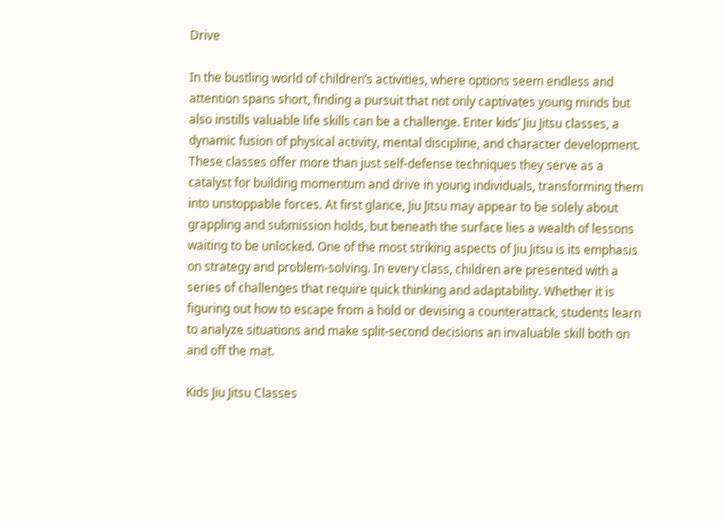Drive

In the bustling world of children’s activities, where options seem endless and attention spans short, finding a pursuit that not only captivates young minds but also instills valuable life skills can be a challenge. Enter kids’ Jiu Jitsu classes, a dynamic fusion of physical activity, mental discipline, and character development. These classes offer more than just self-defense techniques they serve as a catalyst for building momentum and drive in young individuals, transforming them into unstoppable forces. At first glance, Jiu Jitsu may appear to be solely about grappling and submission holds, but beneath the surface lies a wealth of lessons waiting to be unlocked. One of the most striking aspects of Jiu Jitsu is its emphasis on strategy and problem-solving. In every class, children are presented with a series of challenges that require quick thinking and adaptability. Whether it is figuring out how to escape from a hold or devising a counterattack, students learn to analyze situations and make split-second decisions an invaluable skill both on and off the mat.

Kids Jiu Jitsu Classes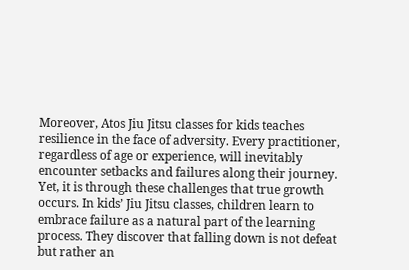Moreover, Atos Jiu Jitsu classes for kids teaches resilience in the face of adversity. Every practitioner, regardless of age or experience, will inevitably encounter setbacks and failures along their journey. Yet, it is through these challenges that true growth occurs. In kids’ Jiu Jitsu classes, children learn to embrace failure as a natural part of the learning process. They discover that falling down is not defeat but rather an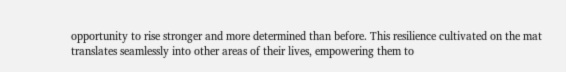opportunity to rise stronger and more determined than before. This resilience cultivated on the mat translates seamlessly into other areas of their lives, empowering them to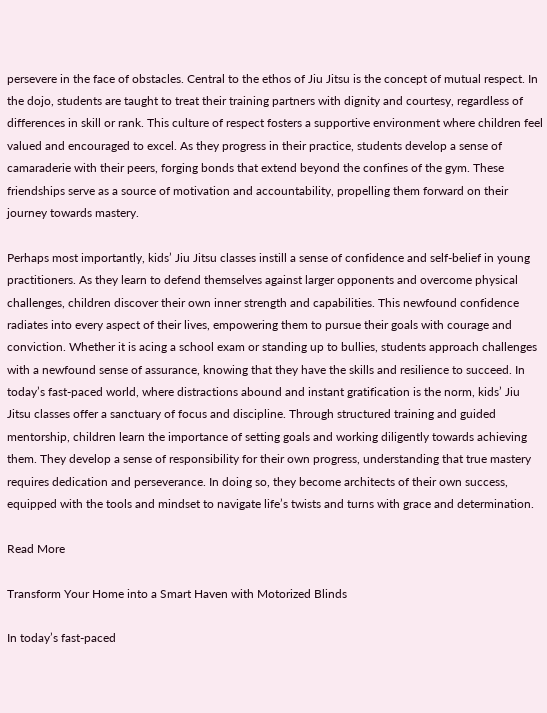persevere in the face of obstacles. Central to the ethos of Jiu Jitsu is the concept of mutual respect. In the dojo, students are taught to treat their training partners with dignity and courtesy, regardless of differences in skill or rank. This culture of respect fosters a supportive environment where children feel valued and encouraged to excel. As they progress in their practice, students develop a sense of camaraderie with their peers, forging bonds that extend beyond the confines of the gym. These friendships serve as a source of motivation and accountability, propelling them forward on their journey towards mastery.

Perhaps most importantly, kids’ Jiu Jitsu classes instill a sense of confidence and self-belief in young practitioners. As they learn to defend themselves against larger opponents and overcome physical challenges, children discover their own inner strength and capabilities. This newfound confidence radiates into every aspect of their lives, empowering them to pursue their goals with courage and conviction. Whether it is acing a school exam or standing up to bullies, students approach challenges with a newfound sense of assurance, knowing that they have the skills and resilience to succeed. In today’s fast-paced world, where distractions abound and instant gratification is the norm, kids’ Jiu Jitsu classes offer a sanctuary of focus and discipline. Through structured training and guided mentorship, children learn the importance of setting goals and working diligently towards achieving them. They develop a sense of responsibility for their own progress, understanding that true mastery requires dedication and perseverance. In doing so, they become architects of their own success, equipped with the tools and mindset to navigate life’s twists and turns with grace and determination.

Read More

Transform Your Home into a Smart Haven with Motorized Blinds

In today’s fast-paced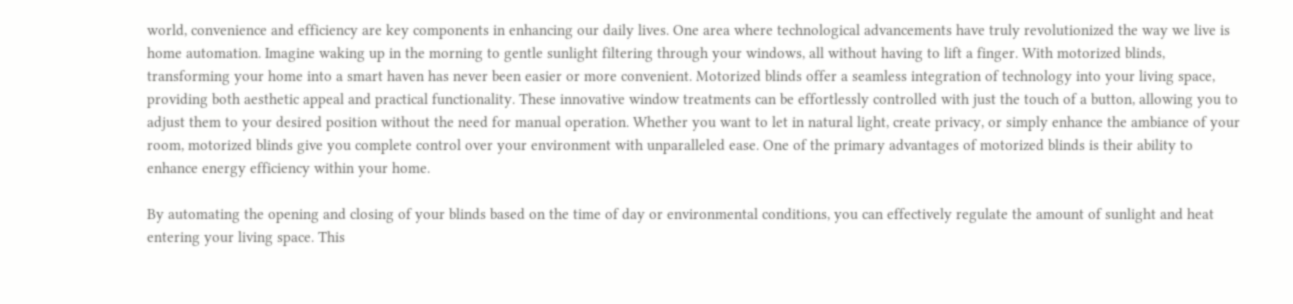world, convenience and efficiency are key components in enhancing our daily lives. One area where technological advancements have truly revolutionized the way we live is home automation. Imagine waking up in the morning to gentle sunlight filtering through your windows, all without having to lift a finger. With motorized blinds, transforming your home into a smart haven has never been easier or more convenient. Motorized blinds offer a seamless integration of technology into your living space, providing both aesthetic appeal and practical functionality. These innovative window treatments can be effortlessly controlled with just the touch of a button, allowing you to adjust them to your desired position without the need for manual operation. Whether you want to let in natural light, create privacy, or simply enhance the ambiance of your room, motorized blinds give you complete control over your environment with unparalleled ease. One of the primary advantages of motorized blinds is their ability to enhance energy efficiency within your home.

By automating the opening and closing of your blinds based on the time of day or environmental conditions, you can effectively regulate the amount of sunlight and heat entering your living space. This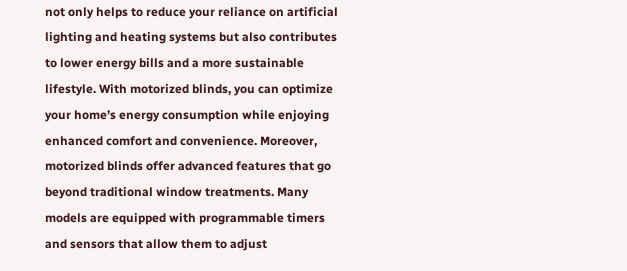not only helps to reduce your reliance on artificial lighting and heating systems but also contributes to lower energy bills and a more sustainable lifestyle. With motorized blinds, you can optimize your home’s energy consumption while enjoying enhanced comfort and convenience. Moreover, motorized blinds offer advanced features that go beyond traditional window treatments. Many models are equipped with programmable timers and sensors that allow them to adjust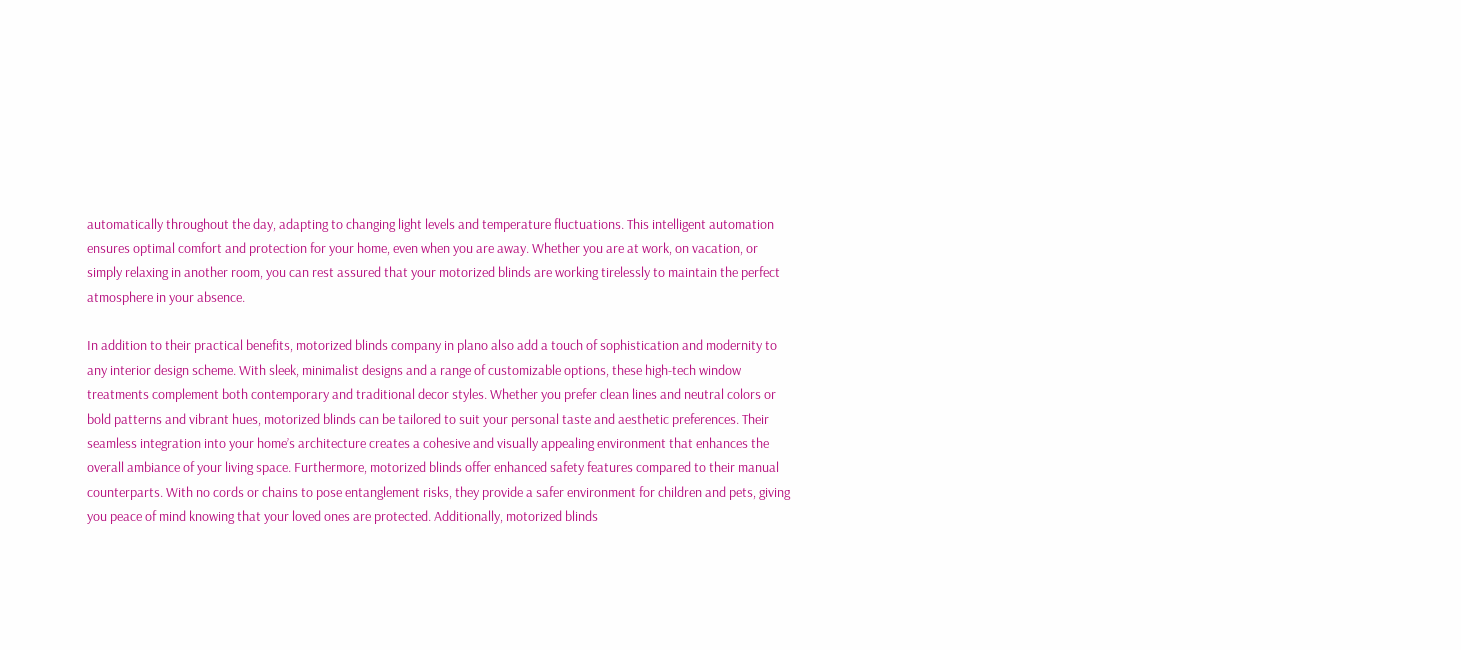automatically throughout the day, adapting to changing light levels and temperature fluctuations. This intelligent automation ensures optimal comfort and protection for your home, even when you are away. Whether you are at work, on vacation, or simply relaxing in another room, you can rest assured that your motorized blinds are working tirelessly to maintain the perfect atmosphere in your absence.

In addition to their practical benefits, motorized blinds company in plano also add a touch of sophistication and modernity to any interior design scheme. With sleek, minimalist designs and a range of customizable options, these high-tech window treatments complement both contemporary and traditional decor styles. Whether you prefer clean lines and neutral colors or bold patterns and vibrant hues, motorized blinds can be tailored to suit your personal taste and aesthetic preferences. Their seamless integration into your home’s architecture creates a cohesive and visually appealing environment that enhances the overall ambiance of your living space. Furthermore, motorized blinds offer enhanced safety features compared to their manual counterparts. With no cords or chains to pose entanglement risks, they provide a safer environment for children and pets, giving you peace of mind knowing that your loved ones are protected. Additionally, motorized blinds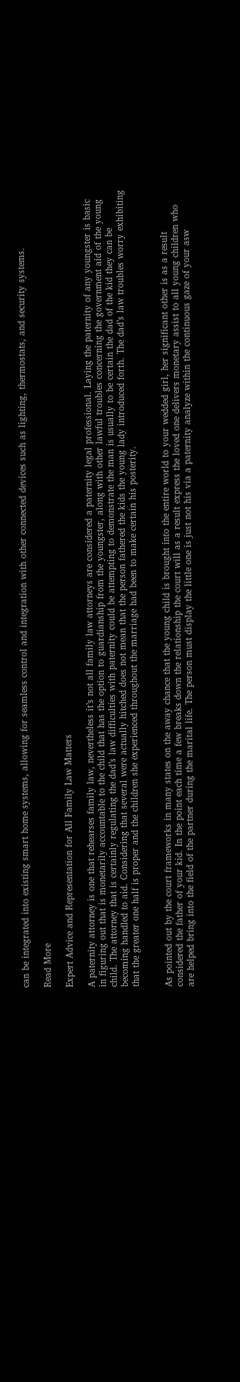can be integrated into existing smart home systems, allowing for seamless control and integration with other connected devices such as lighting, thermostats, and security systems.

Read More

Expert Advice and Representation for All Family Law Matters

A paternity attorney is one that rehearses family law, nevertheless it’s not all family law attorneys are considered a paternity legal professional. Laying the paternity of any youngster is basic in figuring out that is monetarily accountable to the child that has the option to guardianship from the youngster, along with other lawful troubles concerning the government aid of the young child. The attorney that is certainly regulating the dad’s law difficulties with paternity could be attempting to demonstrate the man is usually to be certain the dad of the kid they can be becoming handled to aid. Considering that several were actually hitched does not mean that the person fathered the kids the young lady introduced forth. The dad’s law troubles worry exhibiting that the greater one half is proper and the children she experienced throughout the marriage had been to make certain his posterity.


As pointed out by the court frameworks in many states on the away chance that the young child is brought into the entire world to your wedded girl, her significant other is as a result considered the father of your kid. In the point each time a few breaks down the relationship the court will as a result express the loved one delivers monetary assist to all young children who are helped bring into the field of the partner during the marital life. The person must display the little one is just not his via a paternity analyze within the continuous gaze of your asw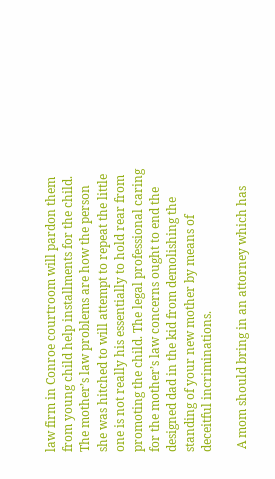law firm in Conroe courtroom will pardon them from young child help installments for the child. The mother’s law problems are how the person she was hitched to will attempt to repeat the little one is not really his essentially to hold rear from promoting the child. The legal professional caring for the mother’s law concerns ought to end the designed dad in the kid from demolishing the standing of your new mother by means of deceitful incriminations.

 A mom should bring in an attorney which has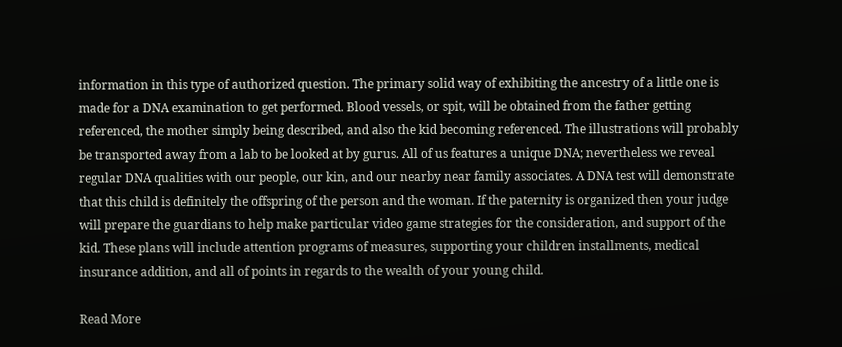information in this type of authorized question. The primary solid way of exhibiting the ancestry of a little one is made for a DNA examination to get performed. Blood vessels, or spit, will be obtained from the father getting referenced, the mother simply being described, and also the kid becoming referenced. The illustrations will probably be transported away from a lab to be looked at by gurus. All of us features a unique DNA; nevertheless we reveal regular DNA qualities with our people, our kin, and our nearby near family associates. A DNA test will demonstrate that this child is definitely the offspring of the person and the woman. If the paternity is organized then your judge will prepare the guardians to help make particular video game strategies for the consideration, and support of the kid. These plans will include attention programs of measures, supporting your children installments, medical insurance addition, and all of points in regards to the wealth of your young child.

Read More